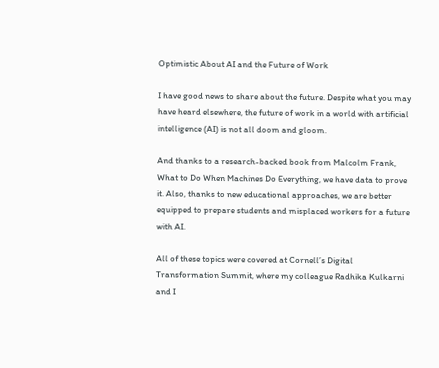Optimistic About AI and the Future of Work

I have good news to share about the future. Despite what you may have heard elsewhere, the future of work in a world with artificial intelligence (AI) is not all doom and gloom.

And thanks to a research-backed book from Malcolm Frank, What to Do When Machines Do Everything, we have data to prove it. Also, thanks to new educational approaches, we are better equipped to prepare students and misplaced workers for a future with AI.

All of these topics were covered at Cornell’s Digital Transformation Summit, where my colleague Radhika Kulkarni and I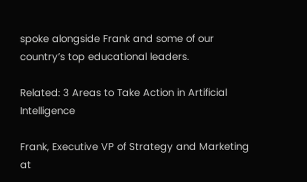spoke alongside Frank and some of our country’s top educational leaders.

Related: 3 Areas to Take Action in Artificial Intelligence

Frank, Executive VP of Strategy and Marketing at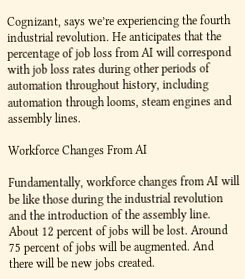Cognizant, says we’re experiencing the fourth industrial revolution. He anticipates that the percentage of job loss from AI will correspond with job loss rates during other periods of automation throughout history, including automation through looms, steam engines and assembly lines.

Workforce Changes From AI

Fundamentally, workforce changes from AI will be like those during the industrial revolution and the introduction of the assembly line. About 12 percent of jobs will be lost. Around 75 percent of jobs will be augmented. And there will be new jobs created.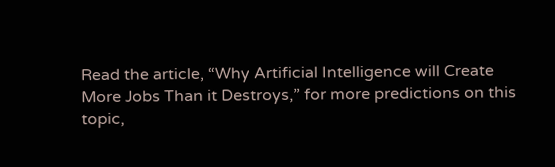Read the article, “Why Artificial Intelligence will Create More Jobs Than it Destroys,” for more predictions on this topic,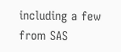including a few from SAS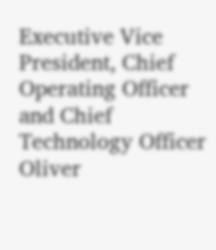Executive Vice President, Chief Operating Officer and Chief Technology Officer Oliver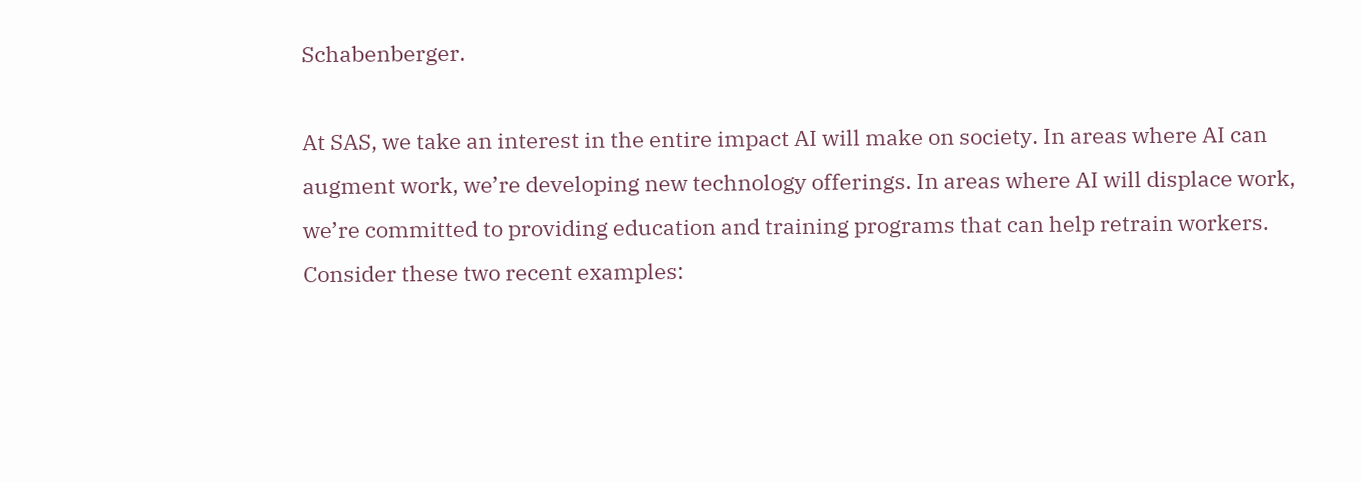Schabenberger.

At SAS, we take an interest in the entire impact AI will make on society. In areas where AI can augment work, we’re developing new technology offerings. In areas where AI will displace work, we’re committed to providing education and training programs that can help retrain workers. Consider these two recent examples: